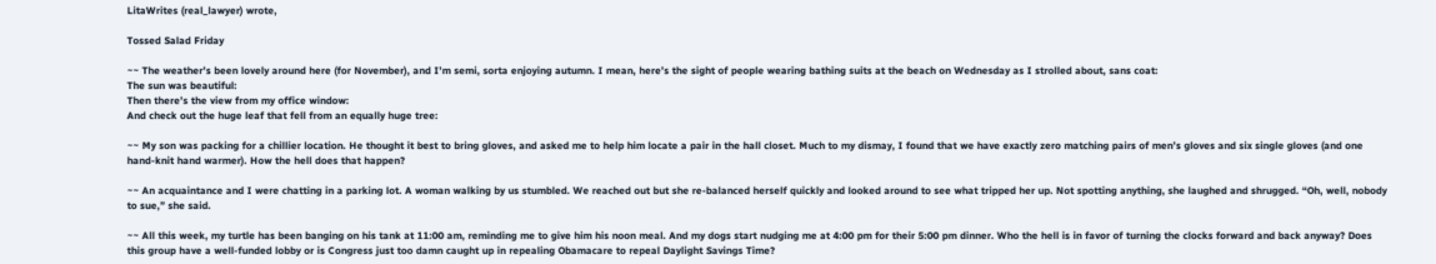LitaWrites (real_lawyer) wrote,

Tossed Salad Friday

~~ The weather’s been lovely around here (for November), and I’m semi, sorta enjoying autumn. I mean, here’s the sight of people wearing bathing suits at the beach on Wednesday as I strolled about, sans coat:
The sun was beautiful:
Then there’s the view from my office window:
And check out the huge leaf that fell from an equally huge tree:

~~ My son was packing for a chillier location. He thought it best to bring gloves, and asked me to help him locate a pair in the hall closet. Much to my dismay, I found that we have exactly zero matching pairs of men’s gloves and six single gloves (and one hand-knit hand warmer). How the hell does that happen?

~~ An acquaintance and I were chatting in a parking lot. A woman walking by us stumbled. We reached out but she re-balanced herself quickly and looked around to see what tripped her up. Not spotting anything, she laughed and shrugged. “Oh, well, nobody to sue,” she said.

~~ All this week, my turtle has been banging on his tank at 11:00 am, reminding me to give him his noon meal. And my dogs start nudging me at 4:00 pm for their 5:00 pm dinner. Who the hell is in favor of turning the clocks forward and back anyway? Does this group have a well-funded lobby or is Congress just too damn caught up in repealing Obamacare to repeal Daylight Savings Time?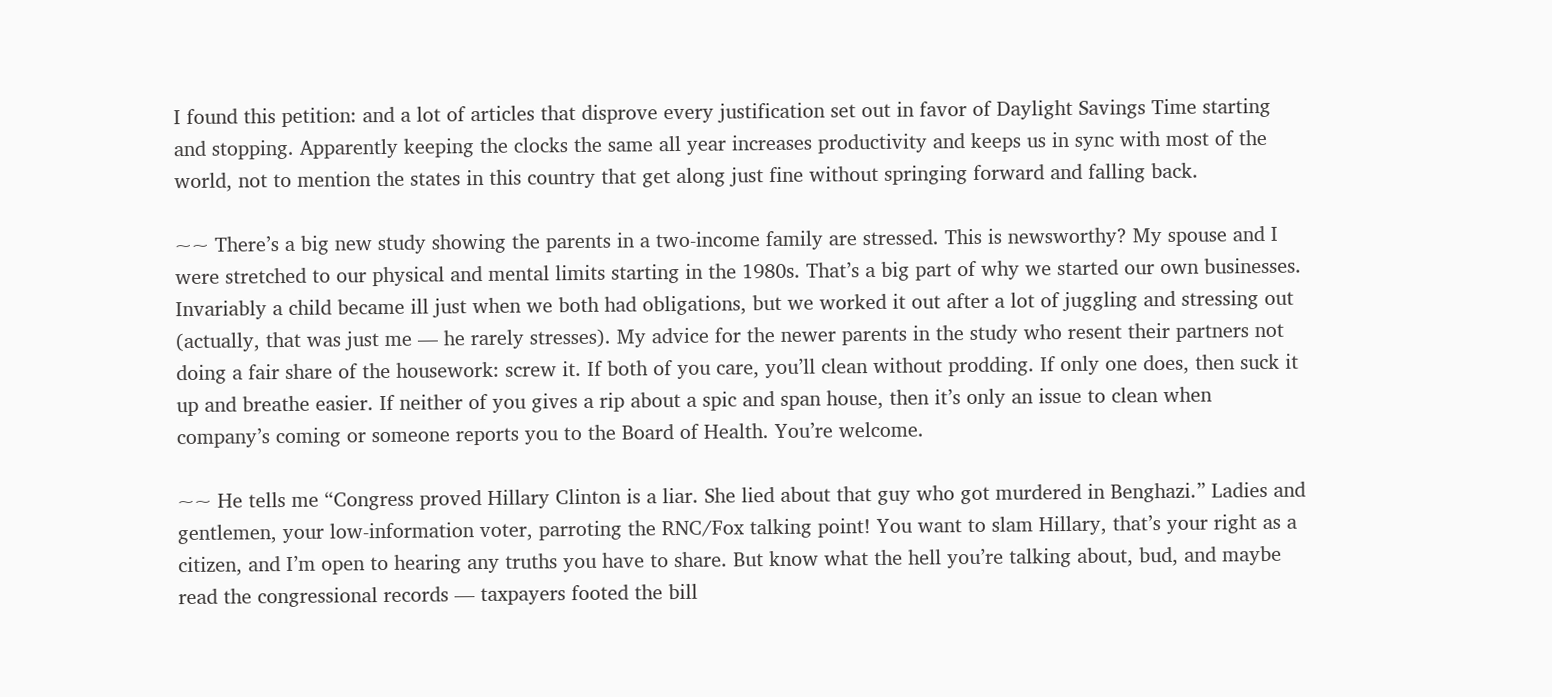I found this petition: and a lot of articles that disprove every justification set out in favor of Daylight Savings Time starting and stopping. Apparently keeping the clocks the same all year increases productivity and keeps us in sync with most of the world, not to mention the states in this country that get along just fine without springing forward and falling back.

~~ There’s a big new study showing the parents in a two-income family are stressed. This is newsworthy? My spouse and I were stretched to our physical and mental limits starting in the 1980s. That’s a big part of why we started our own businesses. Invariably a child became ill just when we both had obligations, but we worked it out after a lot of juggling and stressing out (actually, that was just me — he rarely stresses). My advice for the newer parents in the study who resent their partners not doing a fair share of the housework: screw it. If both of you care, you’ll clean without prodding. If only one does, then suck it up and breathe easier. If neither of you gives a rip about a spic and span house, then it’s only an issue to clean when company’s coming or someone reports you to the Board of Health. You’re welcome.

~~ He tells me “Congress proved Hillary Clinton is a liar. She lied about that guy who got murdered in Benghazi.” Ladies and gentlemen, your low-information voter, parroting the RNC/Fox talking point! You want to slam Hillary, that’s your right as a citizen, and I’m open to hearing any truths you have to share. But know what the hell you’re talking about, bud, and maybe read the congressional records — taxpayers footed the bill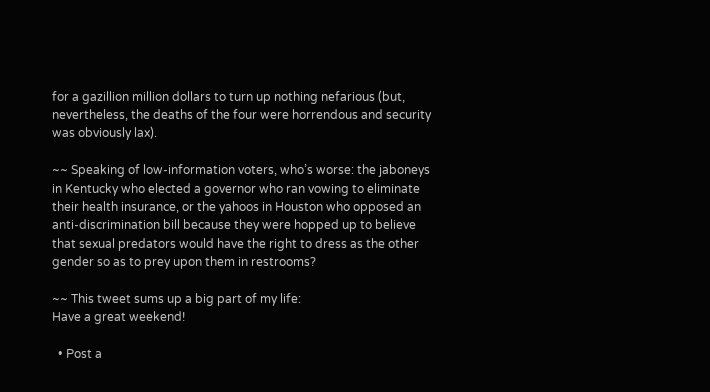for a gazillion million dollars to turn up nothing nefarious (but, nevertheless, the deaths of the four were horrendous and security was obviously lax).

~~ Speaking of low-information voters, who’s worse: the jaboneys in Kentucky who elected a governor who ran vowing to eliminate their health insurance, or the yahoos in Houston who opposed an anti-discrimination bill because they were hopped up to believe that sexual predators would have the right to dress as the other gender so as to prey upon them in restrooms?

~~ This tweet sums up a big part of my life:
Have a great weekend!

  • Post a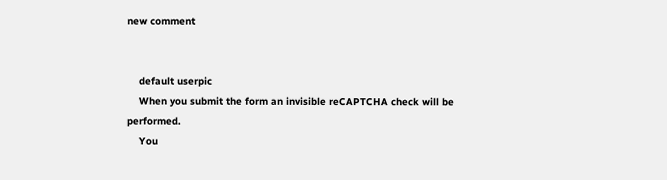new comment


    default userpic
    When you submit the form an invisible reCAPTCHA check will be performed.
    You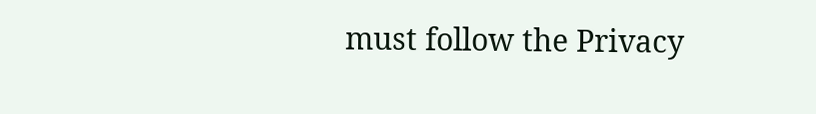must follow the Privacy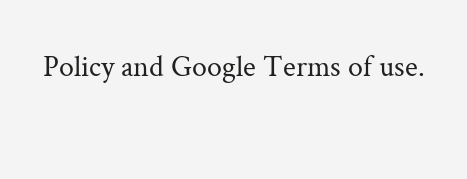Policy and Google Terms of use.